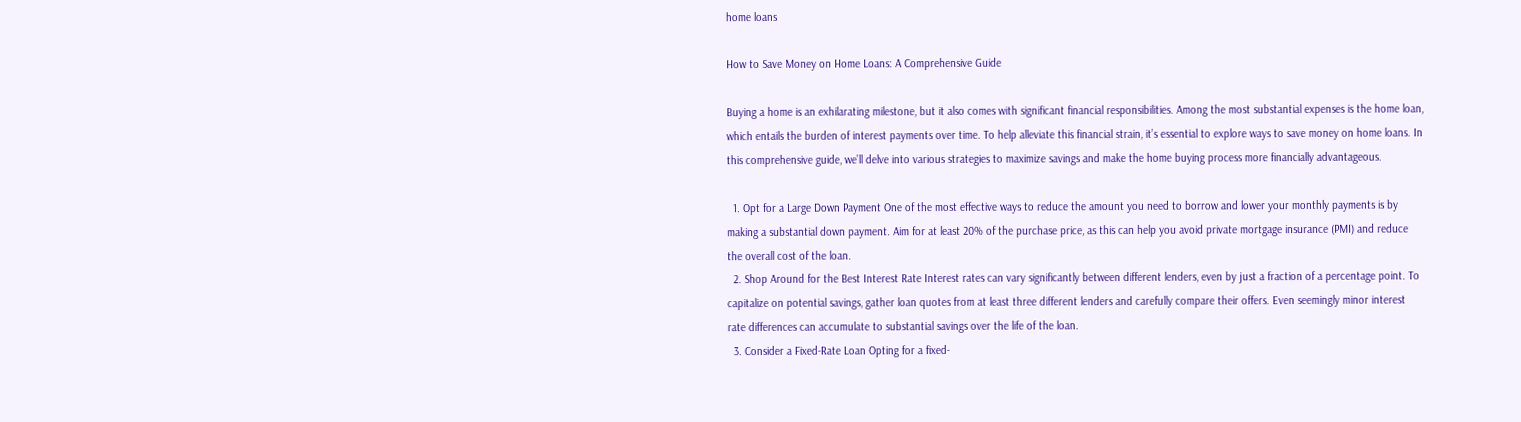home loans

How to Save Money on Home Loans: A Comprehensive Guide

Buying a home is an exhilarating milestone, but it also comes with significant financial responsibilities. Among the most substantial expenses is the home loan, which entails the burden of interest payments over time. To help alleviate this financial strain, it’s essential to explore ways to save money on home loans. In this comprehensive guide, we’ll delve into various strategies to maximize savings and make the home buying process more financially advantageous.

  1. Opt for a Large Down Payment One of the most effective ways to reduce the amount you need to borrow and lower your monthly payments is by making a substantial down payment. Aim for at least 20% of the purchase price, as this can help you avoid private mortgage insurance (PMI) and reduce the overall cost of the loan.
  2. Shop Around for the Best Interest Rate Interest rates can vary significantly between different lenders, even by just a fraction of a percentage point. To capitalize on potential savings, gather loan quotes from at least three different lenders and carefully compare their offers. Even seemingly minor interest rate differences can accumulate to substantial savings over the life of the loan.
  3. Consider a Fixed-Rate Loan Opting for a fixed-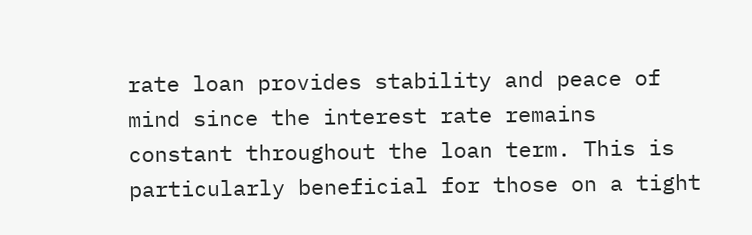rate loan provides stability and peace of mind since the interest rate remains constant throughout the loan term. This is particularly beneficial for those on a tight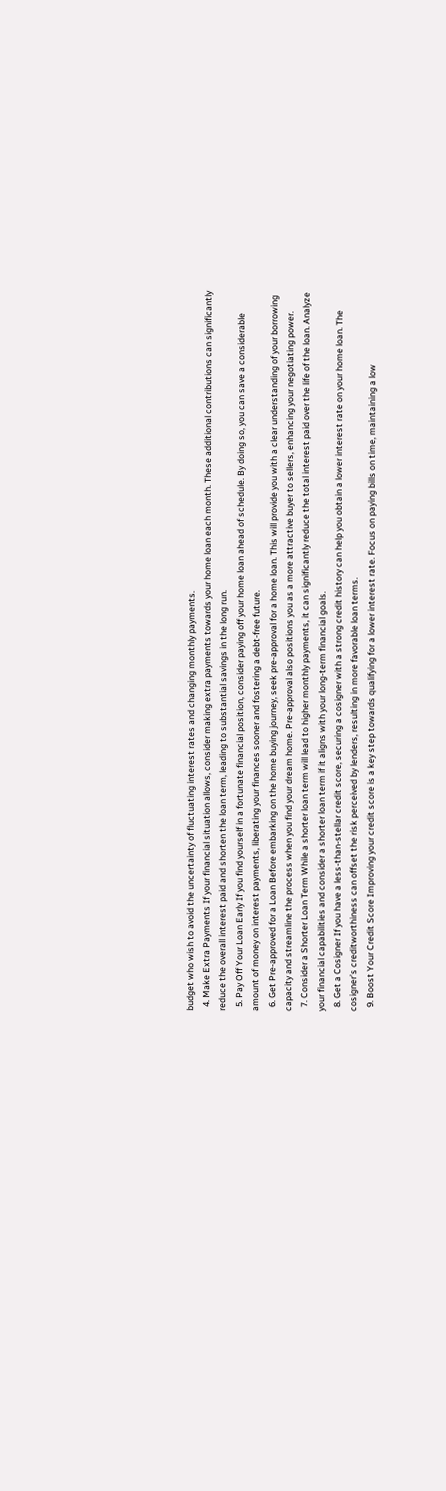budget who wish to avoid the uncertainty of fluctuating interest rates and changing monthly payments.
  4. Make Extra Payments If your financial situation allows, consider making extra payments towards your home loan each month. These additional contributions can significantly reduce the overall interest paid and shorten the loan term, leading to substantial savings in the long run.
  5. Pay Off Your Loan Early If you find yourself in a fortunate financial position, consider paying off your home loan ahead of schedule. By doing so, you can save a considerable amount of money on interest payments, liberating your finances sooner and fostering a debt-free future.
  6. Get Pre-approved for a Loan Before embarking on the home buying journey, seek pre-approval for a home loan. This will provide you with a clear understanding of your borrowing capacity and streamline the process when you find your dream home. Pre-approval also positions you as a more attractive buyer to sellers, enhancing your negotiating power.
  7. Consider a Shorter Loan Term While a shorter loan term will lead to higher monthly payments, it can significantly reduce the total interest paid over the life of the loan. Analyze your financial capabilities and consider a shorter loan term if it aligns with your long-term financial goals.
  8. Get a Cosigner If you have a less-than-stellar credit score, securing a cosigner with a strong credit history can help you obtain a lower interest rate on your home loan. The cosigner’s creditworthiness can offset the risk perceived by lenders, resulting in more favorable loan terms.
  9. Boost Your Credit Score Improving your credit score is a key step towards qualifying for a lower interest rate. Focus on paying bills on time, maintaining a low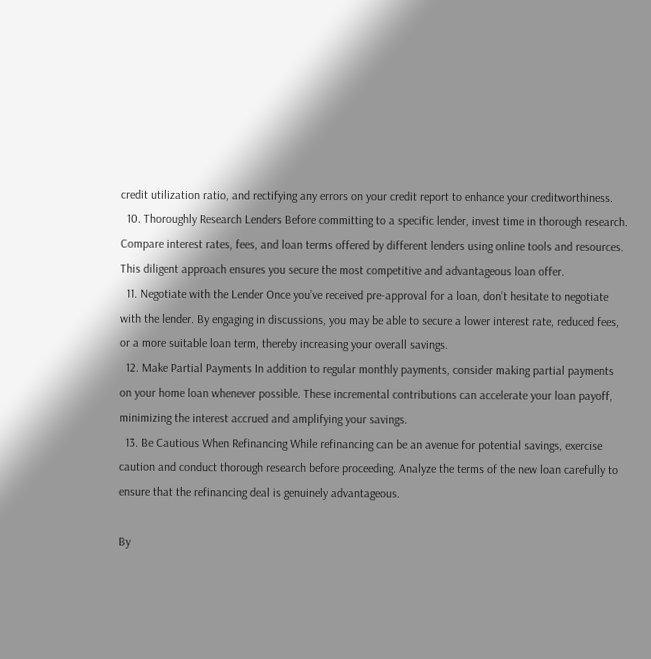credit utilization ratio, and rectifying any errors on your credit report to enhance your creditworthiness.
  10. Thoroughly Research Lenders Before committing to a specific lender, invest time in thorough research. Compare interest rates, fees, and loan terms offered by different lenders using online tools and resources. This diligent approach ensures you secure the most competitive and advantageous loan offer.
  11. Negotiate with the Lender Once you’ve received pre-approval for a loan, don’t hesitate to negotiate with the lender. By engaging in discussions, you may be able to secure a lower interest rate, reduced fees, or a more suitable loan term, thereby increasing your overall savings.
  12. Make Partial Payments In addition to regular monthly payments, consider making partial payments on your home loan whenever possible. These incremental contributions can accelerate your loan payoff, minimizing the interest accrued and amplifying your savings.
  13. Be Cautious When Refinancing While refinancing can be an avenue for potential savings, exercise caution and conduct thorough research before proceeding. Analyze the terms of the new loan carefully to ensure that the refinancing deal is genuinely advantageous.

By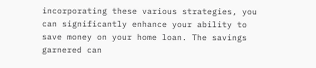incorporating these various strategies, you can significantly enhance your ability to save money on your home loan. The savings garnered can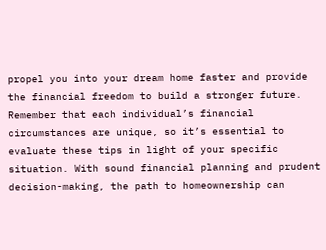propel you into your dream home faster and provide the financial freedom to build a stronger future. Remember that each individual’s financial circumstances are unique, so it’s essential to evaluate these tips in light of your specific situation. With sound financial planning and prudent decision-making, the path to homeownership can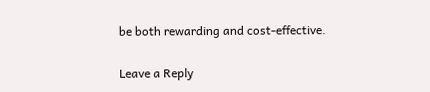be both rewarding and cost-effective.

Leave a Reply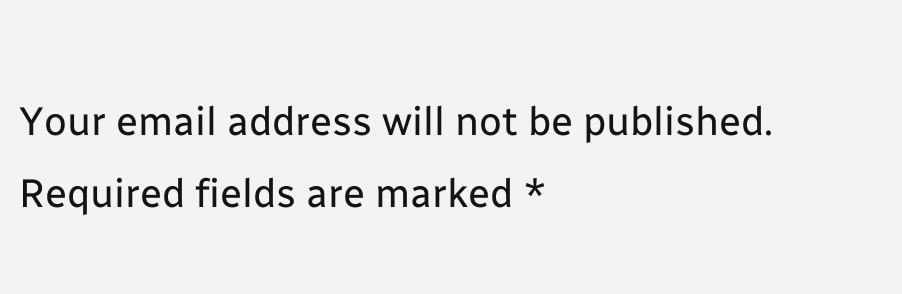Your email address will not be published. Required fields are marked *